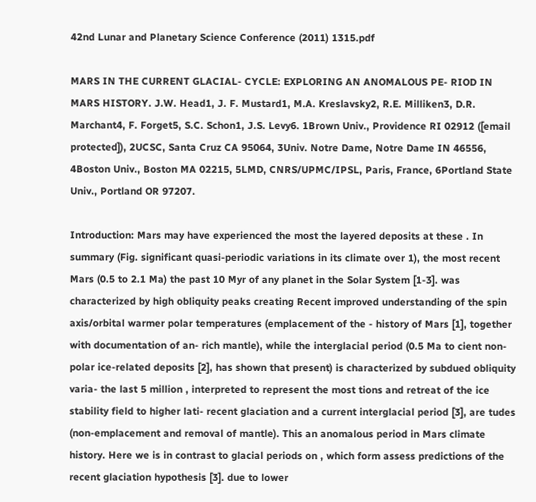42nd Lunar and Planetary Science Conference (2011) 1315.pdf

MARS IN THE CURRENT GLACIAL- CYCLE: EXPLORING AN ANOMALOUS PE- RIOD IN MARS HISTORY. J.W. Head1, J. F. Mustard1, M.A. Kreslavsky2, R.E. Milliken3, D.R. Marchant4, F. Forget5, S.C. Schon1, J.S. Levy6. 1Brown Univ., Providence RI 02912 ([email protected]), 2UCSC, Santa Cruz CA 95064, 3Univ. Notre Dame, Notre Dame IN 46556, 4Boston Univ., Boston MA 02215, 5LMD, CNRS/UPMC/IPSL, Paris, France, 6Portland State Univ., Portland OR 97207.

Introduction: Mars may have experienced the most the layered deposits at these . In summary (Fig. significant quasi-periodic variations in its climate over 1), the most recent Mars (0.5 to 2.1 Ma) the past 10 Myr of any planet in the Solar System [1-3]. was characterized by high obliquity peaks creating Recent improved understanding of the spin axis/orbital warmer polar temperatures (emplacement of the - history of Mars [1], together with documentation of an- rich mantle), while the interglacial period (0.5 Ma to cient non-polar ice-related deposits [2], has shown that present) is characterized by subdued obliquity varia- the last 5 million , interpreted to represent the most tions and retreat of the ice stability field to higher lati- recent glaciation and a current interglacial period [3], are tudes (non-emplacement and removal of mantle). This an anomalous period in Mars climate history. Here we is in contrast to glacial periods on , which form assess predictions of the recent glaciation hypothesis [3]. due to lower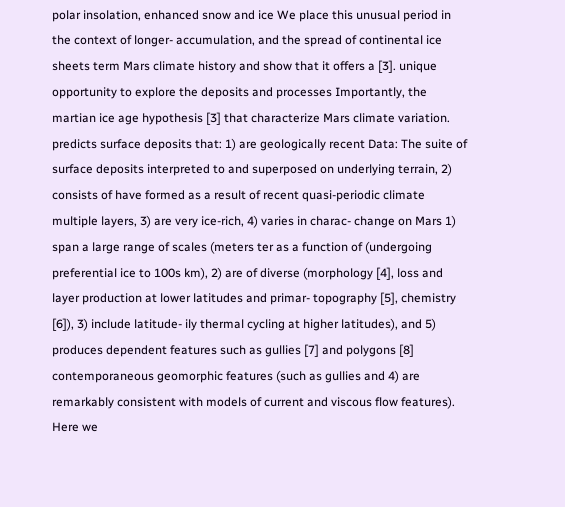polar insolation, enhanced snow and ice We place this unusual period in the context of longer- accumulation, and the spread of continental ice sheets term Mars climate history and show that it offers a [3]. unique opportunity to explore the deposits and processes Importantly, the martian ice age hypothesis [3] that characterize Mars climate variation. predicts surface deposits that: 1) are geologically recent Data: The suite of surface deposits interpreted to and superposed on underlying terrain, 2) consists of have formed as a result of recent quasi-periodic climate multiple layers, 3) are very ice-rich, 4) varies in charac- change on Mars 1) span a large range of scales (meters ter as a function of (undergoing preferential ice to 100s km), 2) are of diverse (morphology [4], loss and layer production at lower latitudes and primar- topography [5], chemistry [6]), 3) include latitude- ily thermal cycling at higher latitudes), and 5) produces dependent features such as gullies [7] and polygons [8] contemporaneous geomorphic features (such as gullies and 4) are remarkably consistent with models of current and viscous flow features). Here we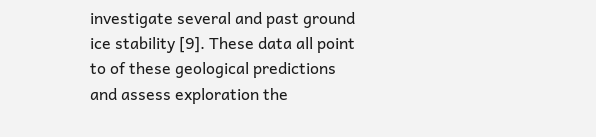investigate several and past ground ice stability [9]. These data all point to of these geological predictions and assess exploration the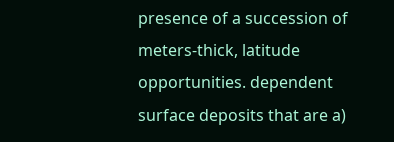presence of a succession of meters-thick, latitude opportunities. dependent surface deposits that are a)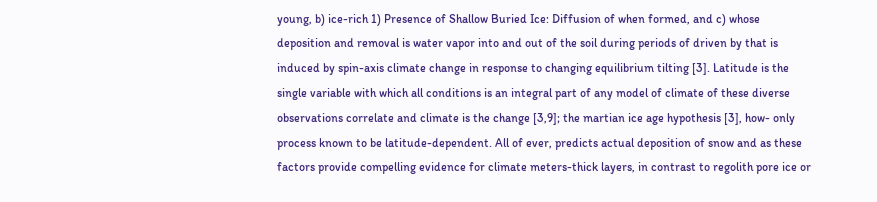young, b) ice-rich 1) Presence of Shallow Buried Ice: Diffusion of when formed, and c) whose deposition and removal is water vapor into and out of the soil during periods of driven by that is induced by spin-axis climate change in response to changing equilibrium tilting [3]. Latitude is the single variable with which all conditions is an integral part of any model of climate of these diverse observations correlate and climate is the change [3,9]; the martian ice age hypothesis [3], how- only process known to be latitude-dependent. All of ever, predicts actual deposition of snow and as these factors provide compelling evidence for climate meters-thick layers, in contrast to regolith pore ice or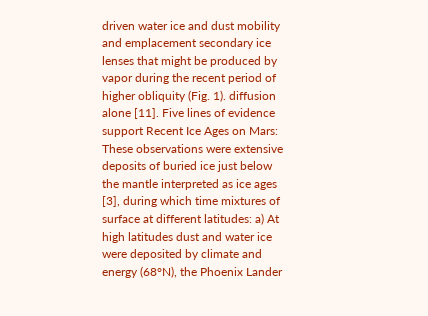driven water ice and dust mobility and emplacement secondary ice lenses that might be produced by vapor during the recent period of higher obliquity (Fig. 1). diffusion alone [11]. Five lines of evidence support Recent Ice Ages on Mars: These observations were extensive deposits of buried ice just below the mantle interpreted as ice ages [3], during which time mixtures of surface at different latitudes: a) At high latitudes dust and water ice were deposited by climate and energy (68°N), the Phoenix Lander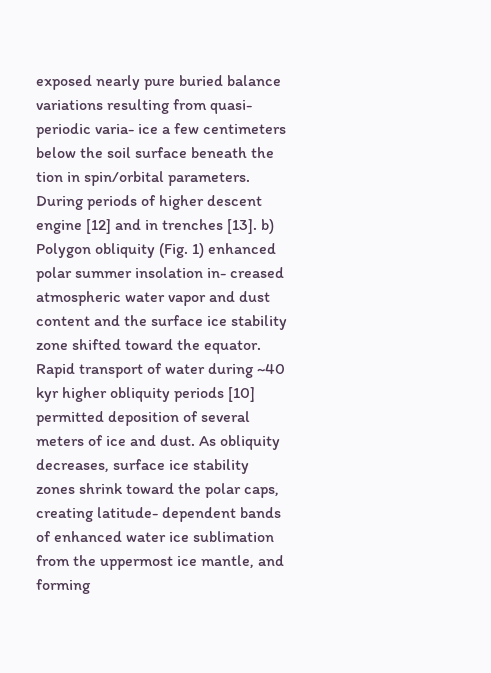exposed nearly pure buried balance variations resulting from quasi-periodic varia- ice a few centimeters below the soil surface beneath the tion in spin/orbital parameters. During periods of higher descent engine [12] and in trenches [13]. b) Polygon obliquity (Fig. 1) enhanced polar summer insolation in- creased atmospheric water vapor and dust content and the surface ice stability zone shifted toward the equator. Rapid transport of water during ~40 kyr higher obliquity periods [10] permitted deposition of several meters of ice and dust. As obliquity decreases, surface ice stability zones shrink toward the polar caps, creating latitude- dependent bands of enhanced water ice sublimation from the uppermost ice mantle, and forming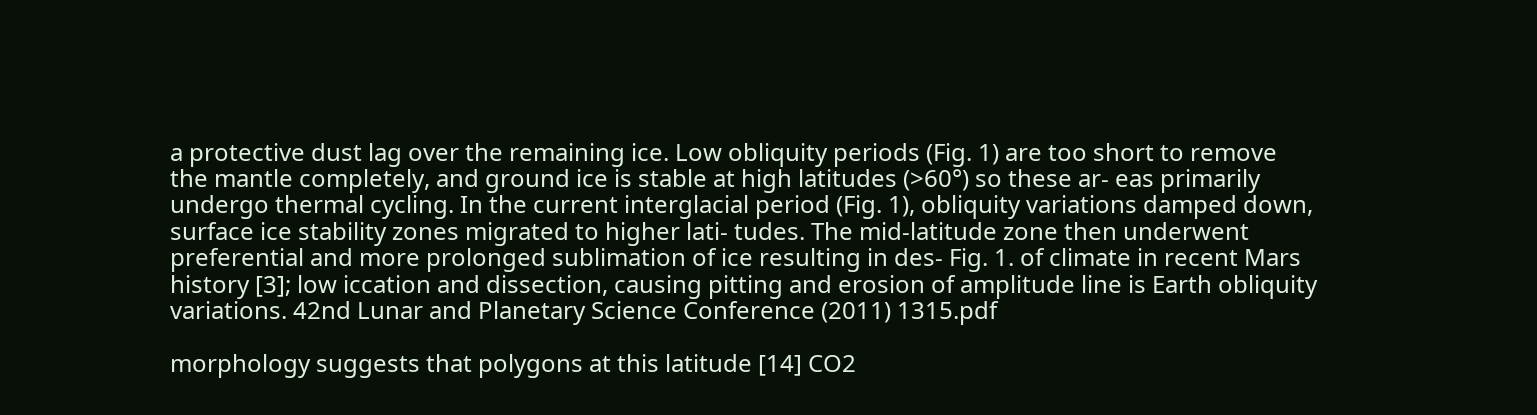a protective dust lag over the remaining ice. Low obliquity periods (Fig. 1) are too short to remove the mantle completely, and ground ice is stable at high latitudes (>60°) so these ar- eas primarily undergo thermal cycling. In the current interglacial period (Fig. 1), obliquity variations damped down, surface ice stability zones migrated to higher lati- tudes. The mid-latitude zone then underwent preferential and more prolonged sublimation of ice resulting in des- Fig. 1. of climate in recent Mars history [3]; low iccation and dissection, causing pitting and erosion of amplitude line is Earth obliquity variations. 42nd Lunar and Planetary Science Conference (2011) 1315.pdf

morphology suggests that polygons at this latitude [14] CO2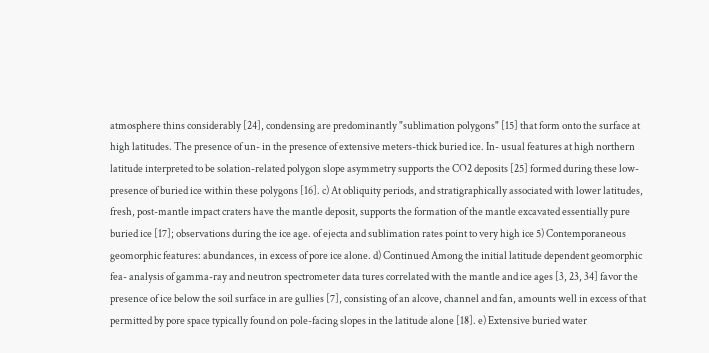atmosphere thins considerably [24], condensing are predominantly "sublimation polygons" [15] that form onto the surface at high latitudes. The presence of un- in the presence of extensive meters-thick buried ice. In- usual features at high northern latitude interpreted to be solation-related polygon slope asymmetry supports the CO2 deposits [25] formed during these low- presence of buried ice within these polygons [16]. c) At obliquity periods, and stratigraphically associated with lower latitudes, fresh, post-mantle impact craters have the mantle deposit, supports the formation of the mantle excavated essentially pure buried ice [17]; observations during the ice age. of ejecta and sublimation rates point to very high ice 5) Contemporaneous geomorphic features: abundances, in excess of pore ice alone. d) Continued Among the initial latitude dependent geomorphic fea- analysis of gamma-ray and neutron spectrometer data tures correlated with the mantle and ice ages [3, 23, 34] favor the presence of ice below the soil surface in are gullies [7], consisting of an alcove, channel and fan, amounts well in excess of that permitted by pore space typically found on pole-facing slopes in the latitude alone [18]. e) Extensive buried water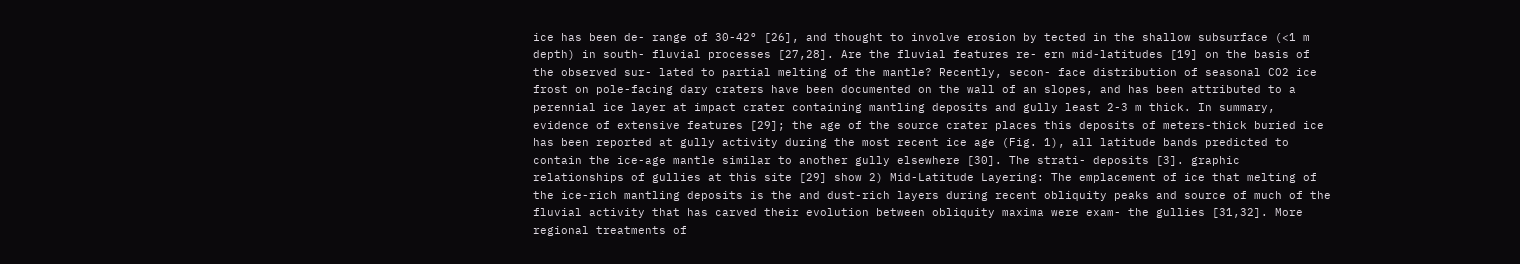ice has been de- range of 30-42° [26], and thought to involve erosion by tected in the shallow subsurface (<1 m depth) in south- fluvial processes [27,28]. Are the fluvial features re- ern mid-latitudes [19] on the basis of the observed sur- lated to partial melting of the mantle? Recently, secon- face distribution of seasonal CO2 ice frost on pole-facing dary craters have been documented on the wall of an slopes, and has been attributed to a perennial ice layer at impact crater containing mantling deposits and gully least 2-3 m thick. In summary, evidence of extensive features [29]; the age of the source crater places this deposits of meters-thick buried ice has been reported at gully activity during the most recent ice age (Fig. 1), all latitude bands predicted to contain the ice-age mantle similar to another gully elsewhere [30]. The strati- deposits [3]. graphic relationships of gullies at this site [29] show 2) Mid-Latitude Layering: The emplacement of ice that melting of the ice-rich mantling deposits is the and dust-rich layers during recent obliquity peaks and source of much of the fluvial activity that has carved their evolution between obliquity maxima were exam- the gullies [31,32]. More regional treatments of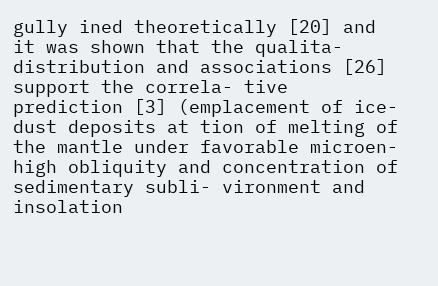gully ined theoretically [20] and it was shown that the qualita- distribution and associations [26] support the correla- tive prediction [3] (emplacement of ice-dust deposits at tion of melting of the mantle under favorable microen- high obliquity and concentration of sedimentary subli- vironment and insolation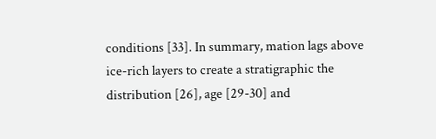conditions [33]. In summary, mation lags above ice-rich layers to create a stratigraphic the distribution [26], age [29-30] and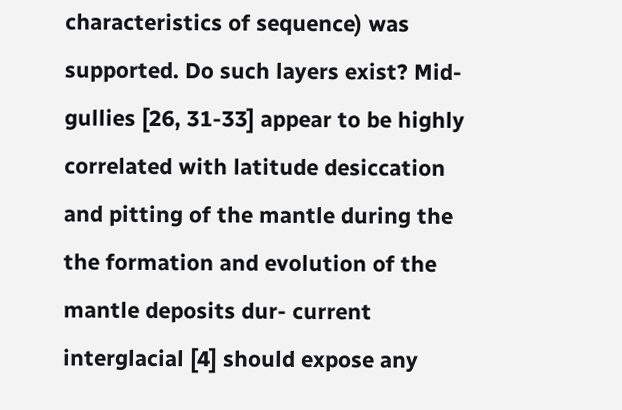characteristics of sequence) was supported. Do such layers exist? Mid- gullies [26, 31-33] appear to be highly correlated with latitude desiccation and pitting of the mantle during the the formation and evolution of the mantle deposits dur- current interglacial [4] should expose any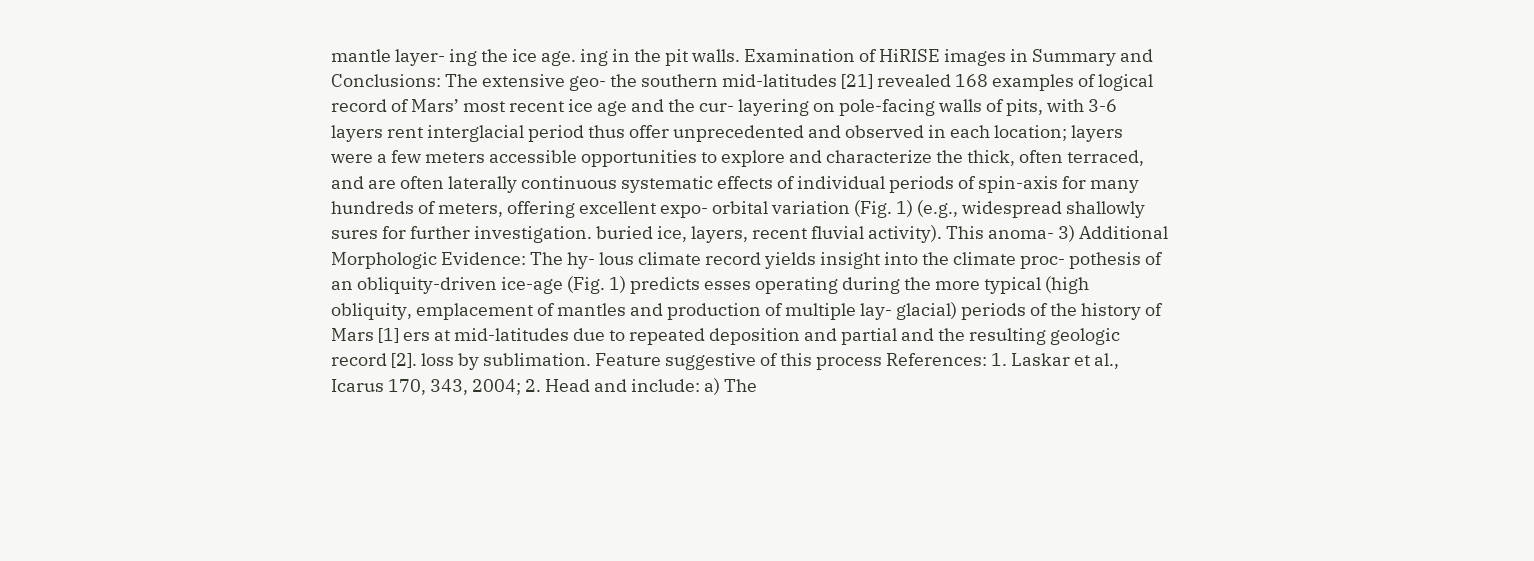mantle layer- ing the ice age. ing in the pit walls. Examination of HiRISE images in Summary and Conclusions: The extensive geo- the southern mid-latitudes [21] revealed 168 examples of logical record of Mars’ most recent ice age and the cur- layering on pole-facing walls of pits, with 3-6 layers rent interglacial period thus offer unprecedented and observed in each location; layers were a few meters accessible opportunities to explore and characterize the thick, often terraced, and are often laterally continuous systematic effects of individual periods of spin-axis for many hundreds of meters, offering excellent expo- orbital variation (Fig. 1) (e.g., widespread shallowly sures for further investigation. buried ice, layers, recent fluvial activity). This anoma- 3) Additional Morphologic Evidence: The hy- lous climate record yields insight into the climate proc- pothesis of an obliquity-driven ice-age (Fig. 1) predicts esses operating during the more typical (high obliquity, emplacement of mantles and production of multiple lay- glacial) periods of the history of Mars [1] ers at mid-latitudes due to repeated deposition and partial and the resulting geologic record [2]. loss by sublimation. Feature suggestive of this process References: 1. Laskar et al., Icarus 170, 343, 2004; 2. Head and include: a) The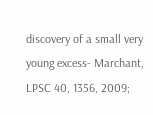discovery of a small very young excess- Marchant, LPSC 40, 1356, 2009;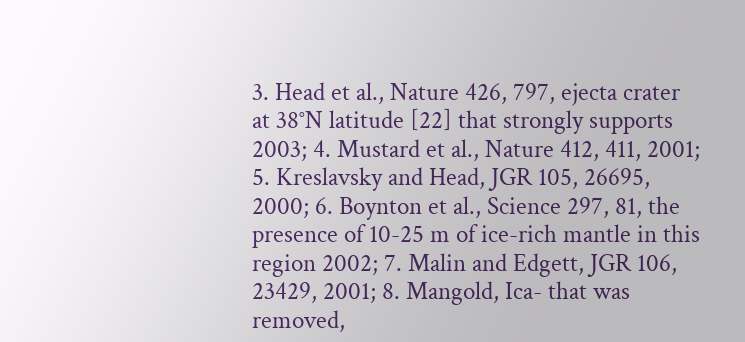3. Head et al., Nature 426, 797, ejecta crater at 38°N latitude [22] that strongly supports 2003; 4. Mustard et al., Nature 412, 411, 2001; 5. Kreslavsky and Head, JGR 105, 26695, 2000; 6. Boynton et al., Science 297, 81, the presence of 10-25 m of ice-rich mantle in this region 2002; 7. Malin and Edgett, JGR 106, 23429, 2001; 8. Mangold, Ica- that was removed,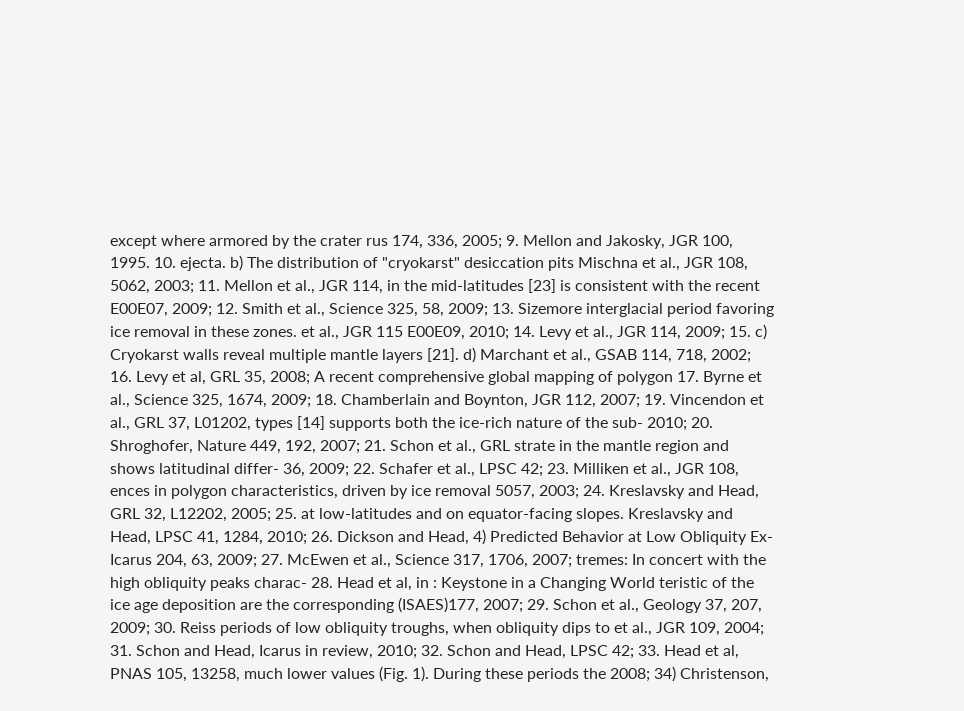except where armored by the crater rus 174, 336, 2005; 9. Mellon and Jakosky, JGR 100, 1995. 10. ejecta. b) The distribution of "cryokarst" desiccation pits Mischna et al., JGR 108, 5062, 2003; 11. Mellon et al., JGR 114, in the mid-latitudes [23] is consistent with the recent E00E07, 2009; 12. Smith et al., Science 325, 58, 2009; 13. Sizemore interglacial period favoring ice removal in these zones. et al., JGR 115 E00E09, 2010; 14. Levy et al., JGR 114, 2009; 15. c) Cryokarst walls reveal multiple mantle layers [21]. d) Marchant et al., GSAB 114, 718, 2002; 16. Levy et al, GRL 35, 2008; A recent comprehensive global mapping of polygon 17. Byrne et al., Science 325, 1674, 2009; 18. Chamberlain and Boynton, JGR 112, 2007; 19. Vincendon et al., GRL 37, L01202, types [14] supports both the ice-rich nature of the sub- 2010; 20. Shroghofer, Nature 449, 192, 2007; 21. Schon et al., GRL strate in the mantle region and shows latitudinal differ- 36, 2009; 22. Schafer et al., LPSC 42; 23. Milliken et al., JGR 108, ences in polygon characteristics, driven by ice removal 5057, 2003; 24. Kreslavsky and Head, GRL 32, L12202, 2005; 25. at low-latitudes and on equator-facing slopes. Kreslavsky and Head, LPSC 41, 1284, 2010; 26. Dickson and Head, 4) Predicted Behavior at Low Obliquity Ex- Icarus 204, 63, 2009; 27. McEwen et al., Science 317, 1706, 2007; tremes: In concert with the high obliquity peaks charac- 28. Head et al, in : Keystone in a Changing World teristic of the ice age deposition are the corresponding (ISAES)177, 2007; 29. Schon et al., Geology 37, 207, 2009; 30. Reiss periods of low obliquity troughs, when obliquity dips to et al., JGR 109, 2004; 31. Schon and Head, Icarus in review, 2010; 32. Schon and Head, LPSC 42; 33. Head et al, PNAS 105, 13258, much lower values (Fig. 1). During these periods the 2008; 34) Christenson,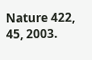Nature 422, 45, 2003.